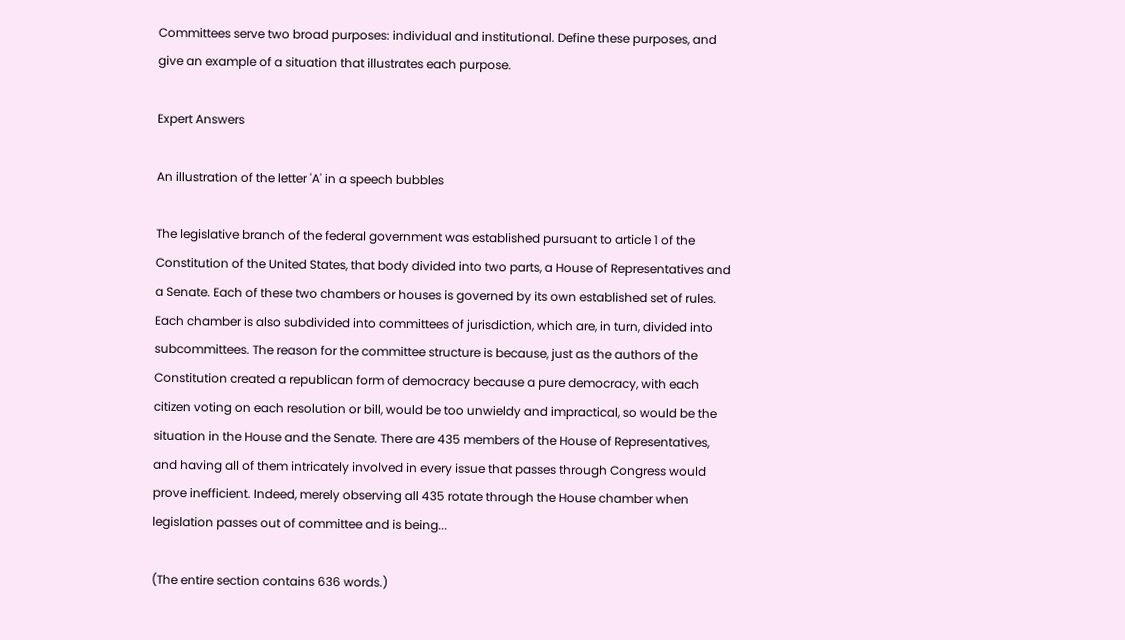Committees serve two broad purposes: individual and institutional. Define these purposes, and give an example of a situation that illustrates each purpose.

Expert Answers

An illustration of the letter 'A' in a speech bubbles

The legislative branch of the federal government was established pursuant to article 1 of the Constitution of the United States, that body divided into two parts, a House of Representatives and a Senate. Each of these two chambers or houses is governed by its own established set of rules. Each chamber is also subdivided into committees of jurisdiction, which are, in turn, divided into subcommittees. The reason for the committee structure is because, just as the authors of the Constitution created a republican form of democracy because a pure democracy, with each citizen voting on each resolution or bill, would be too unwieldy and impractical, so would be the situation in the House and the Senate. There are 435 members of the House of Representatives, and having all of them intricately involved in every issue that passes through Congress would prove inefficient. Indeed, merely observing all 435 rotate through the House chamber when legislation passes out of committee and is being...

(The entire section contains 636 words.)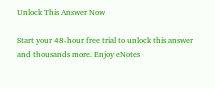Unlock This Answer Now

Start your 48-hour free trial to unlock this answer and thousands more. Enjoy eNotes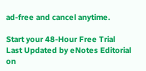ad-free and cancel anytime.

Start your 48-Hour Free Trial
Last Updated by eNotes Editorial on